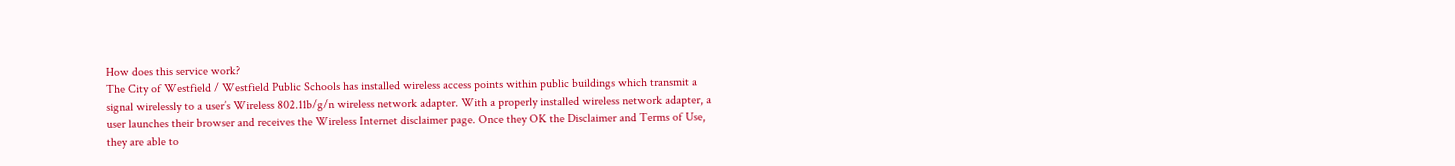How does this service work?
The City of Westfield / Westfield Public Schools has installed wireless access points within public buildings which transmit a signal wirelessly to a user’s Wireless 802.11b/g/n wireless network adapter. With a properly installed wireless network adapter, a user launches their browser and receives the Wireless Internet disclaimer page. Once they OK the Disclaimer and Terms of Use, they are able to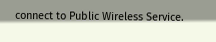connect to Public Wireless Service.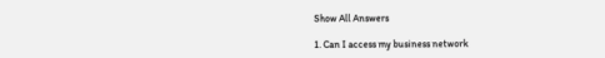Show All Answers

1. Can I access my business network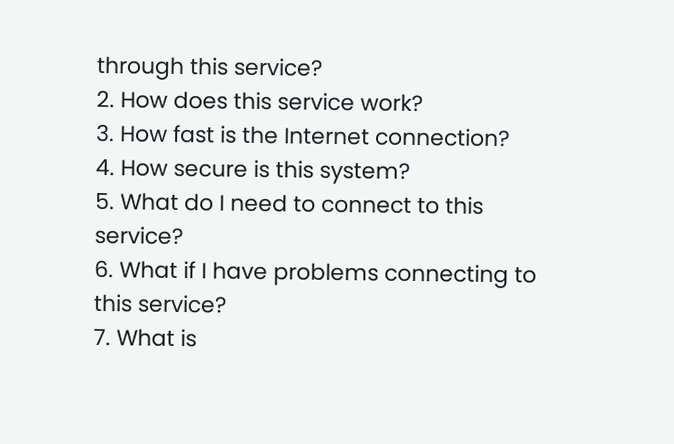through this service?
2. How does this service work?
3. How fast is the Internet connection?
4. How secure is this system?
5. What do I need to connect to this service?
6. What if I have problems connecting to this service?
7. What is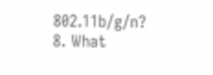802.11b/g/n?
8. What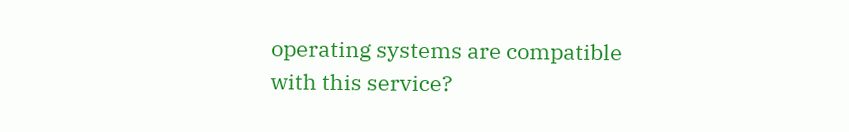operating systems are compatible with this service?